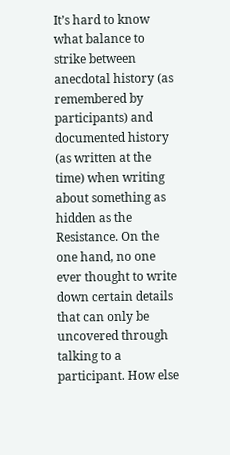It’s hard to know what balance to strike between anecdotal history (as remembered by participants) and documented history (as written at the time) when writing about something as hidden as the Resistance. On the one hand, no one ever thought to write down certain details that can only be uncovered through talking to a participant. How else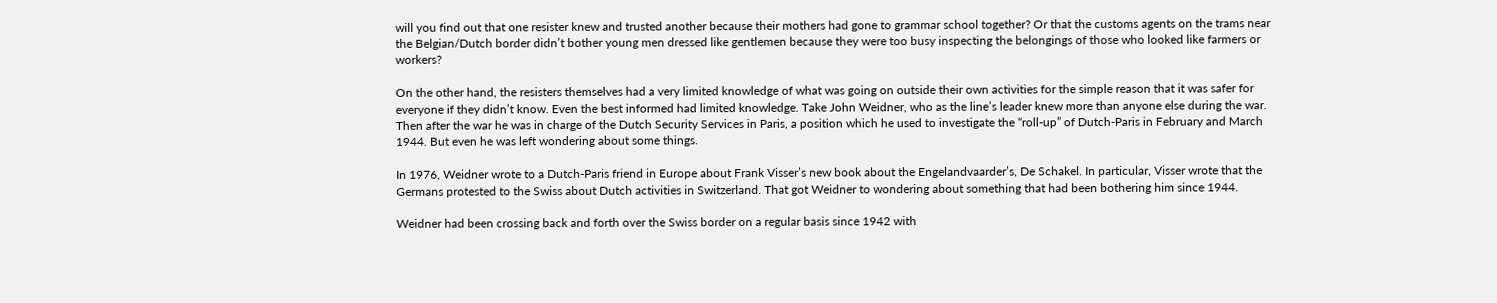will you find out that one resister knew and trusted another because their mothers had gone to grammar school together? Or that the customs agents on the trams near the Belgian/Dutch border didn’t bother young men dressed like gentlemen because they were too busy inspecting the belongings of those who looked like farmers or workers?

On the other hand, the resisters themselves had a very limited knowledge of what was going on outside their own activities for the simple reason that it was safer for everyone if they didn’t know. Even the best informed had limited knowledge. Take John Weidner, who as the line’s leader knew more than anyone else during the war. Then after the war he was in charge of the Dutch Security Services in Paris, a position which he used to investigate the “roll-up” of Dutch-Paris in February and March 1944. But even he was left wondering about some things.

In 1976, Weidner wrote to a Dutch-Paris friend in Europe about Frank Visser’s new book about the Engelandvaarder’s, De Schakel. In particular, Visser wrote that the Germans protested to the Swiss about Dutch activities in Switzerland. That got Weidner to wondering about something that had been bothering him since 1944.

Weidner had been crossing back and forth over the Swiss border on a regular basis since 1942 with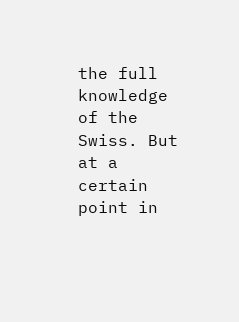the full knowledge of the Swiss. But at a certain point in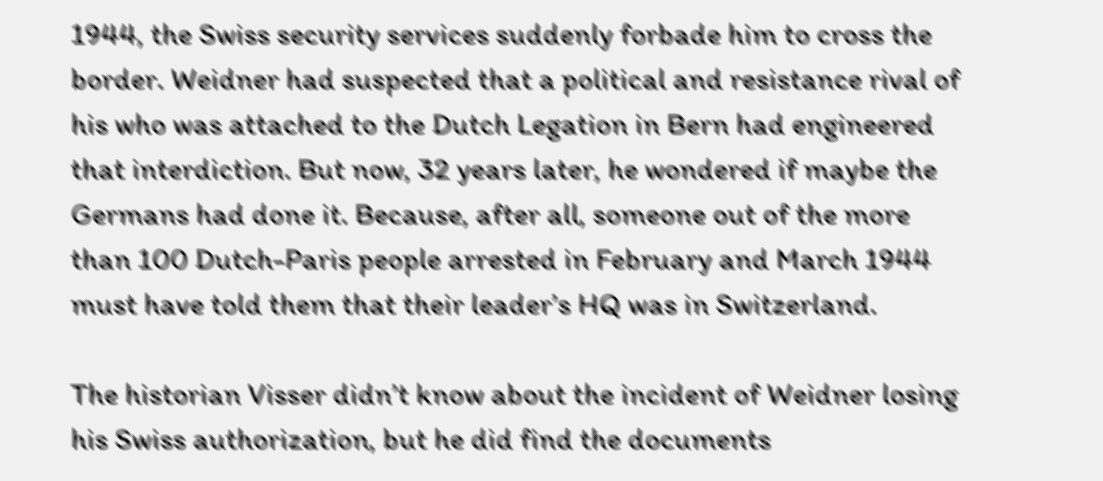1944, the Swiss security services suddenly forbade him to cross the border. Weidner had suspected that a political and resistance rival of his who was attached to the Dutch Legation in Bern had engineered that interdiction. But now, 32 years later, he wondered if maybe the Germans had done it. Because, after all, someone out of the more than 100 Dutch-Paris people arrested in February and March 1944 must have told them that their leader’s HQ was in Switzerland.

The historian Visser didn’t know about the incident of Weidner losing his Swiss authorization, but he did find the documents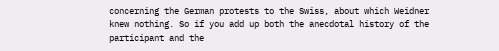concerning the German protests to the Swiss, about which Weidner knew nothing. So if you add up both the anecdotal history of the participant and the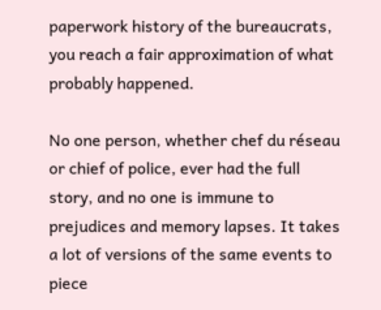paperwork history of the bureaucrats, you reach a fair approximation of what probably happened.

No one person, whether chef du réseau or chief of police, ever had the full story, and no one is immune to prejudices and memory lapses. It takes a lot of versions of the same events to piece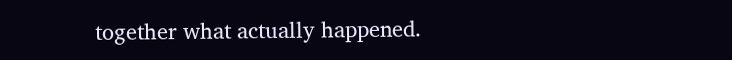together what actually happened.